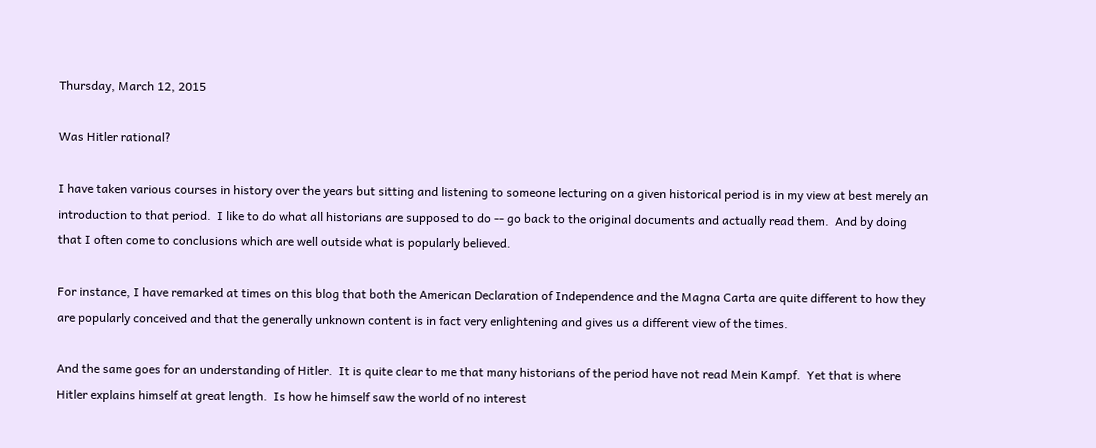Thursday, March 12, 2015

Was Hitler rational?

I have taken various courses in history over the years but sitting and listening to someone lecturing on a given historical period is in my view at best merely an introduction to that period.  I like to do what all historians are supposed to do -- go back to the original documents and actually read them.  And by doing that I often come to conclusions which are well outside what is popularly believed.

For instance, I have remarked at times on this blog that both the American Declaration of Independence and the Magna Carta are quite different to how they are popularly conceived and that the generally unknown content is in fact very enlightening and gives us a different view of the times.

And the same goes for an understanding of Hitler.  It is quite clear to me that many historians of the period have not read Mein Kampf.  Yet that is where Hitler explains himself at great length.  Is how he himself saw the world of no interest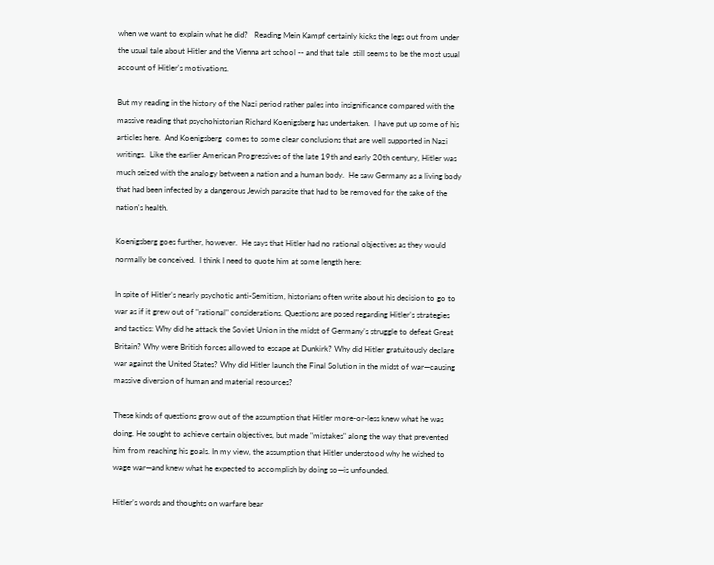when we want to explain what he did?   Reading Mein Kampf certainly kicks the legs out from under the usual tale about Hitler and the Vienna art school -- and that tale  still seems to be the most usual account of Hitler's motivations.

But my reading in the history of the Nazi period rather pales into insignificance compared with the massive reading that psychohistorian Richard Koenigsberg has undertaken.  I have put up some of his articles here.  And Koenigsberg  comes to some clear conclusions that are well supported in Nazi writings.  Like the earlier American Progressives of the late 19th and early 20th century, Hitler was much seized with the analogy between a nation and a human body.  He saw Germany as a living body that had been infected by a dangerous Jewish parasite that had to be removed for the sake of the nation's health.

Koenigsberg goes further, however.  He says that Hitler had no rational objectives as they would normally be conceived.  I think I need to quote him at some length here:

In spite of Hitler’s nearly psychotic anti-Semitism, historians often write about his decision to go to war as if it grew out of "rational" considerations. Questions are posed regarding Hitler’s strategies and tactics: Why did he attack the Soviet Union in the midst of Germany’s struggle to defeat Great Britain? Why were British forces allowed to escape at Dunkirk? Why did Hitler gratuitously declare war against the United States? Why did Hitler launch the Final Solution in the midst of war—causing massive diversion of human and material resources?

These kinds of questions grow out of the assumption that Hitler more-or-less knew what he was doing. He sought to achieve certain objectives, but made "mistakes" along the way that prevented him from reaching his goals. In my view, the assumption that Hitler understood why he wished to wage war—and knew what he expected to accomplish by doing so—is unfounded.

Hitler’s words and thoughts on warfare bear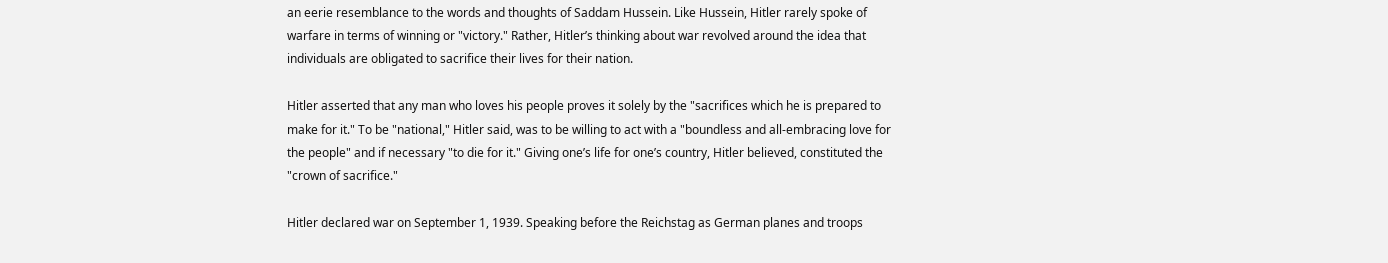an eerie resemblance to the words and thoughts of Saddam Hussein. Like Hussein, Hitler rarely spoke of warfare in terms of winning or "victory." Rather, Hitler’s thinking about war revolved around the idea that individuals are obligated to sacrifice their lives for their nation.

Hitler asserted that any man who loves his people proves it solely by the "sacrifices which he is prepared to make for it." To be "national," Hitler said, was to be willing to act with a "boundless and all-embracing love for the people" and if necessary "to die for it." Giving one’s life for one’s country, Hitler believed, constituted the "crown of sacrifice."

Hitler declared war on September 1, 1939. Speaking before the Reichstag as German planes and troops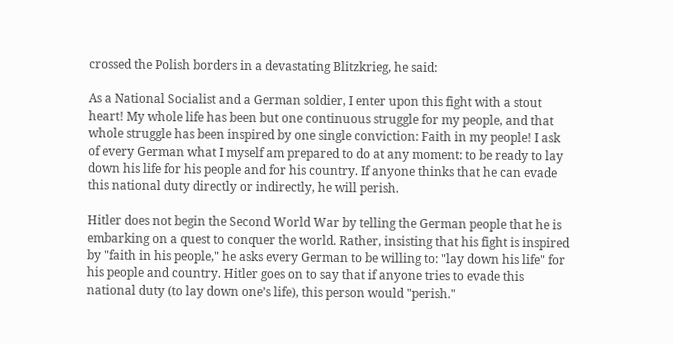crossed the Polish borders in a devastating Blitzkrieg, he said:

As a National Socialist and a German soldier, I enter upon this fight with a stout heart! My whole life has been but one continuous struggle for my people, and that whole struggle has been inspired by one single conviction: Faith in my people! I ask of every German what I myself am prepared to do at any moment: to be ready to lay down his life for his people and for his country. If anyone thinks that he can evade this national duty directly or indirectly, he will perish.

Hitler does not begin the Second World War by telling the German people that he is embarking on a quest to conquer the world. Rather, insisting that his fight is inspired by "faith in his people," he asks every German to be willing to: "lay down his life" for his people and country. Hitler goes on to say that if anyone tries to evade this national duty (to lay down one’s life), this person would "perish."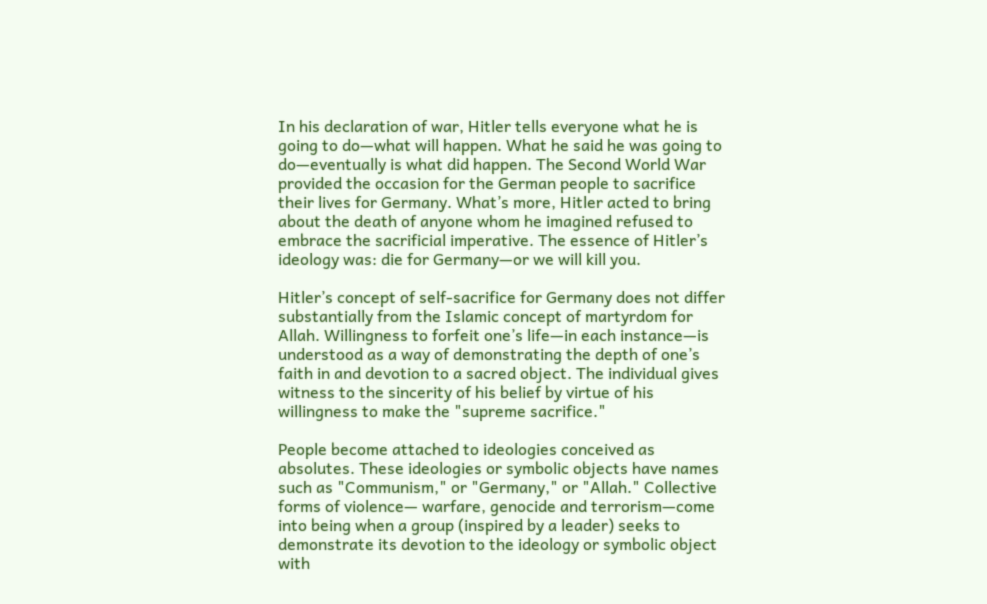In his declaration of war, Hitler tells everyone what he is going to do—what will happen. What he said he was going to do—eventually is what did happen. The Second World War provided the occasion for the German people to sacrifice their lives for Germany. What’s more, Hitler acted to bring about the death of anyone whom he imagined refused to embrace the sacrificial imperative. The essence of Hitler’s ideology was: die for Germany—or we will kill you.

Hitler’s concept of self-sacrifice for Germany does not differ substantially from the Islamic concept of martyrdom for Allah. Willingness to forfeit one’s life—in each instance—is understood as a way of demonstrating the depth of one’s faith in and devotion to a sacred object. The individual gives witness to the sincerity of his belief by virtue of his willingness to make the "supreme sacrifice."

People become attached to ideologies conceived as absolutes. These ideologies or symbolic objects have names such as "Communism," or "Germany," or "Allah." Collective forms of violence— warfare, genocide and terrorism—come into being when a group (inspired by a leader) seeks to demonstrate its devotion to the ideology or symbolic object with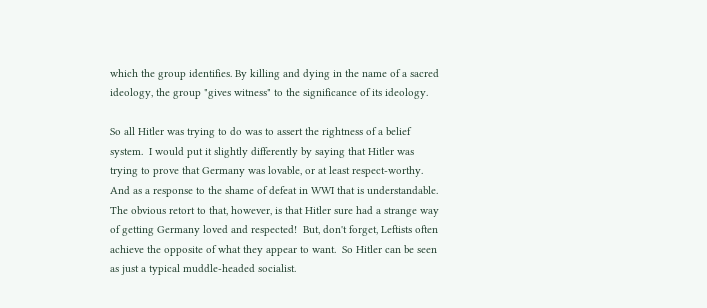which the group identifies. By killing and dying in the name of a sacred ideology, the group "gives witness" to the significance of its ideology.

So all Hitler was trying to do was to assert the rightness of a belief system.  I would put it slightly differently by saying that Hitler was trying to prove that Germany was lovable, or at least respect-worthy.  And as a response to the shame of defeat in WWI that is understandable.  The obvious retort to that, however, is that Hitler sure had a strange way of getting Germany loved and respected!  But, don't forget, Leftists often achieve the opposite of what they appear to want.  So Hitler can be seen as just a typical muddle-headed socialist.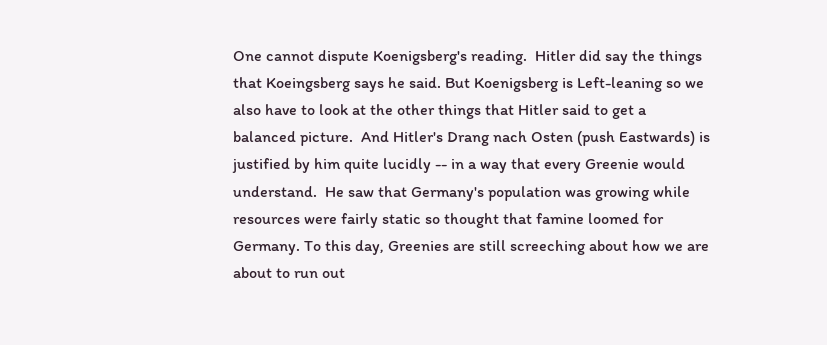One cannot dispute Koenigsberg's reading.  Hitler did say the things that Koeingsberg says he said. But Koenigsberg is Left-leaning so we also have to look at the other things that Hitler said to get a balanced picture.  And Hitler's Drang nach Osten (push Eastwards) is justified by him quite lucidly -- in a way that every Greenie would understand.  He saw that Germany's population was growing while resources were fairly static so thought that famine loomed for Germany. To this day, Greenies are still screeching about how we are about to run out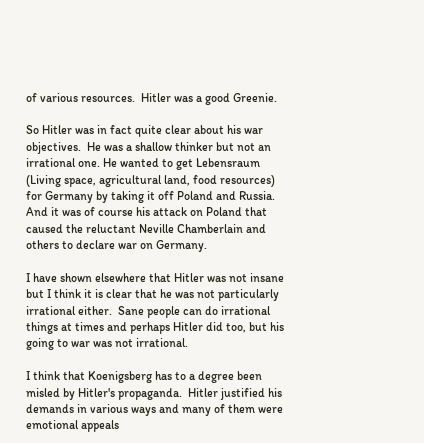of various resources.  Hitler was a good Greenie.

So Hitler was in fact quite clear about his war objectives.  He was a shallow thinker but not an irrational one. He wanted to get Lebensraum (Living space, agricultural land, food resources) for Germany by taking it off Poland and Russia.  And it was of course his attack on Poland that caused the reluctant Neville Chamberlain and others to declare war on Germany.

I have shown elsewhere that Hitler was not insane but I think it is clear that he was not particularly irrational either.  Sane people can do irrational things at times and perhaps Hitler did too, but his going to war was not irrational.

I think that Koenigsberg has to a degree been misled by Hitler's propaganda.  Hitler justified his demands in various ways and many of them were emotional appeals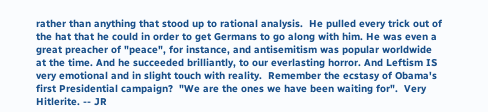rather than anything that stood up to rational analysis.  He pulled every trick out of the hat that he could in order to get Germans to go along with him. He was even a great preacher of "peace", for instance, and antisemitism was popular worldwide at the time. And he succeeded brilliantly, to our everlasting horror. And Leftism IS very emotional and in slight touch with reality.  Remember the ecstasy of Obama's first Presidential campaign?  "We are the ones we have been waiting for".  Very Hitlerite. -- JR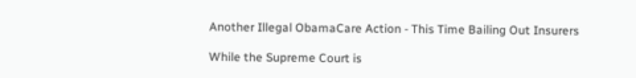Another Illegal ObamaCare Action - This Time Bailing Out Insurers

While the Supreme Court is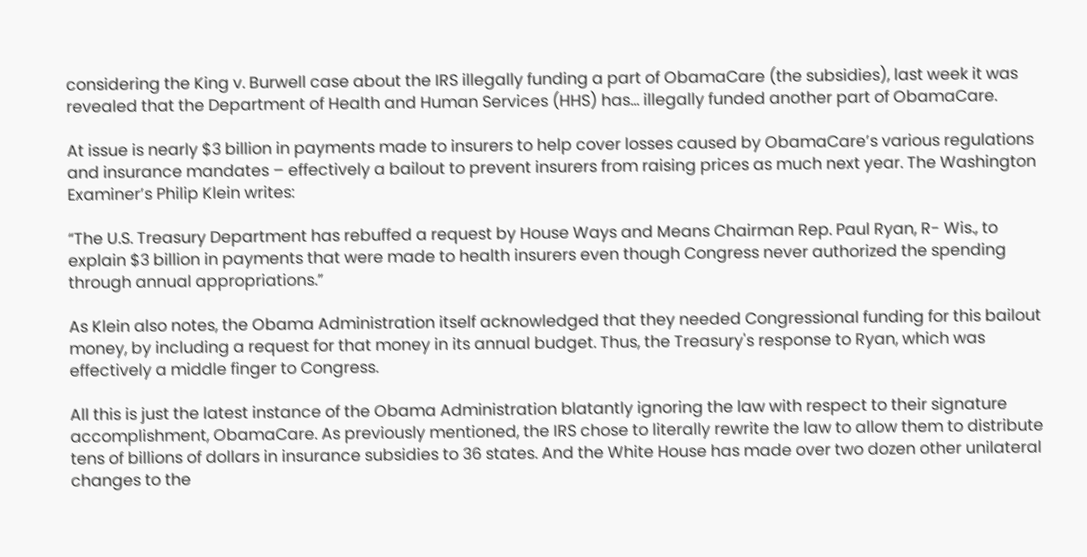considering the King v. Burwell case about the IRS illegally funding a part of ObamaCare (the subsidies), last week it was revealed that the Department of Health and Human Services (HHS) has… illegally funded another part of ObamaCare.

At issue is nearly $3 billion in payments made to insurers to help cover losses caused by ObamaCare’s various regulations and insurance mandates – effectively a bailout to prevent insurers from raising prices as much next year. The Washington Examiner’s Philip Klein writes:

“The U.S. Treasury Department has rebuffed a request by House Ways and Means Chairman Rep. Paul Ryan, R- Wis., to explain $3 billion in payments that were made to health insurers even though Congress never authorized the spending through annual appropriations.”

As Klein also notes, the Obama Administration itself acknowledged that they needed Congressional funding for this bailout money, by including a request for that money in its annual budget. Thus, the Treasury's response to Ryan, which was effectively a middle finger to Congress.

All this is just the latest instance of the Obama Administration blatantly ignoring the law with respect to their signature accomplishment, ObamaCare. As previously mentioned, the IRS chose to literally rewrite the law to allow them to distribute tens of billions of dollars in insurance subsidies to 36 states. And the White House has made over two dozen other unilateral changes to the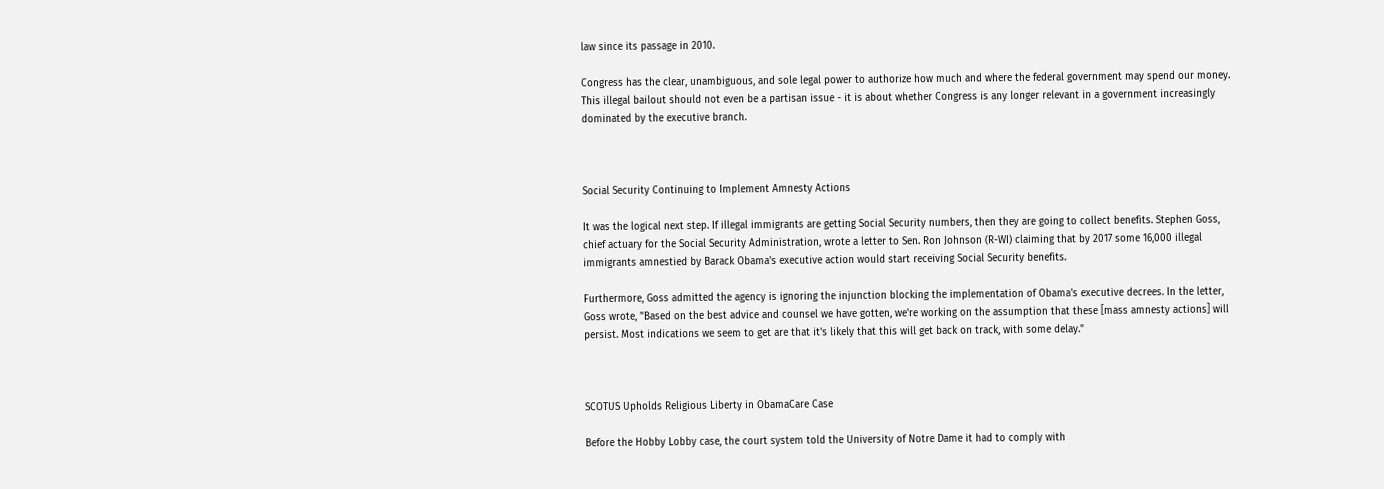law since its passage in 2010.

Congress has the clear, unambiguous, and sole legal power to authorize how much and where the federal government may spend our money. This illegal bailout should not even be a partisan issue - it is about whether Congress is any longer relevant in a government increasingly dominated by the executive branch.



Social Security Continuing to Implement Amnesty Actions

It was the logical next step. If illegal immigrants are getting Social Security numbers, then they are going to collect benefits. Stephen Goss, chief actuary for the Social Security Administration, wrote a letter to Sen. Ron Johnson (R-WI) claiming that by 2017 some 16,000 illegal immigrants amnestied by Barack Obama's executive action would start receiving Social Security benefits.

Furthermore, Goss admitted the agency is ignoring the injunction blocking the implementation of Obama's executive decrees. In the letter, Goss wrote, "Based on the best advice and counsel we have gotten, we're working on the assumption that these [mass amnesty actions] will persist. Most indications we seem to get are that it's likely that this will get back on track, with some delay."



SCOTUS Upholds Religious Liberty in ObamaCare Case

Before the Hobby Lobby case, the court system told the University of Notre Dame it had to comply with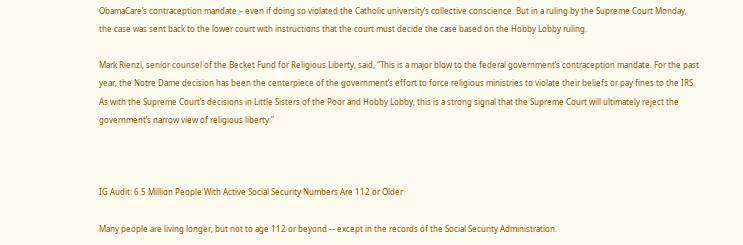ObamaCare’s contraception mandate – even if doing so violated the Catholic university’s collective conscience. But in a ruling by the Supreme Court Monday, the case was sent back to the lower court with instructions that the court must decide the case based on the Hobby Lobby ruling.

Mark Rienzi, senior counsel of the Becket Fund for Religious Liberty, said, “This is a major blow to the federal government’s contraception mandate. For the past year, the Notre Dame decision has been the centerpiece of the government’s effort to force religious ministries to violate their beliefs or pay fines to the IRS. As with the Supreme Court’s decisions in Little Sisters of the Poor and Hobby Lobby, this is a strong signal that the Supreme Court will ultimately reject the government’s narrow view of religious liberty.”



IG Audit: 6.5 Million People With Active Social Security Numbers Are 112 or Older

Many people are living longer, but not to age 112 or beyond -- except in the records of the Social Security Administration.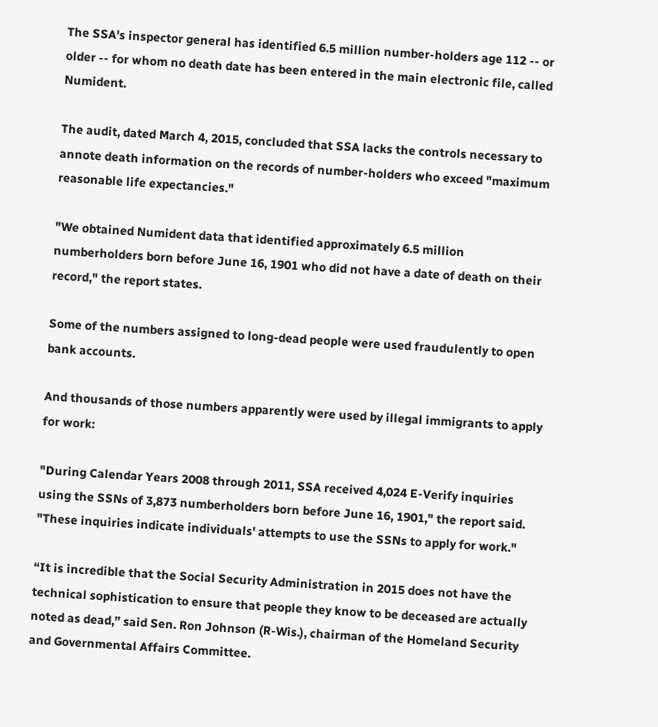The SSA's inspector general has identified 6.5 million number-holders age 112 -- or older -- for whom no death date has been entered in the main electronic file, called Numident.

The audit, dated March 4, 2015, concluded that SSA lacks the controls necessary to annote death information on the records of number-holders who exceed "maximum reasonable life expectancies."

"We obtained Numident data that identified approximately 6.5 million numberholders born before June 16, 1901 who did not have a date of death on their record," the report states.

Some of the numbers assigned to long-dead people were used fraudulently to open bank accounts.

And thousands of those numbers apparently were used by illegal immigrants to apply for work:

"During Calendar Years 2008 through 2011, SSA received 4,024 E-Verify inquiries using the SSNs of 3,873 numberholders born before June 16, 1901," the report said. "These inquiries indicate individuals' attempts to use the SSNs to apply for work."

“It is incredible that the Social Security Administration in 2015 does not have the technical sophistication to ensure that people they know to be deceased are actually noted as dead,” said Sen. Ron Johnson (R-Wis.), chairman of the Homeland Security and Governmental Affairs Committee.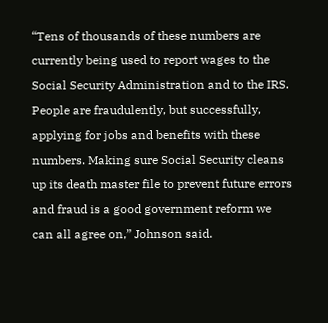“Tens of thousands of these numbers are currently being used to report wages to the Social Security Administration and to the IRS. People are fraudulently, but successfully, applying for jobs and benefits with these numbers. Making sure Social Security cleans up its death master file to prevent future errors and fraud is a good government reform we can all agree on,” Johnson said.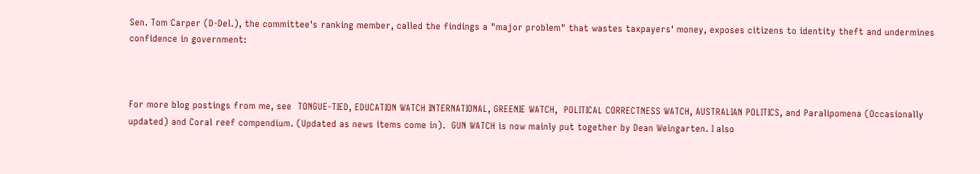Sen. Tom Carper (D-Del.), the committee's ranking member, called the findings a "major problem" that wastes taxpayers' money, exposes citizens to identity theft and undermines confidence in government:



For more blog postings from me, see  TONGUE-TIED, EDUCATION WATCH INTERNATIONAL, GREENIE WATCH,  POLITICAL CORRECTNESS WATCH, AUSTRALIAN POLITICS, and Paralipomena (Occasionally updated) and Coral reef compendium. (Updated as news items come in).  GUN WATCH is now mainly put together by Dean Weingarten. I also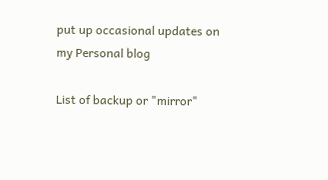put up occasional updates on my Personal blog

List of backup or "mirror"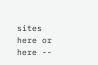sites here or  here --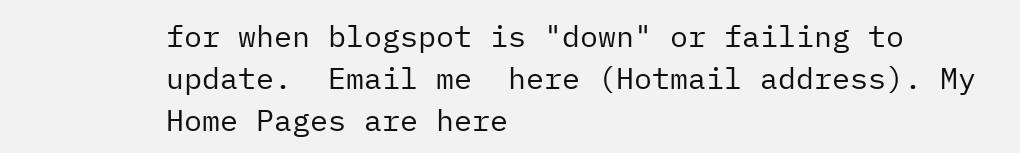for when blogspot is "down" or failing to  update.  Email me  here (Hotmail address). My Home Pages are here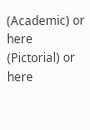(Academic) or  here (Pictorial) or  here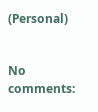(Personal)


No comments: